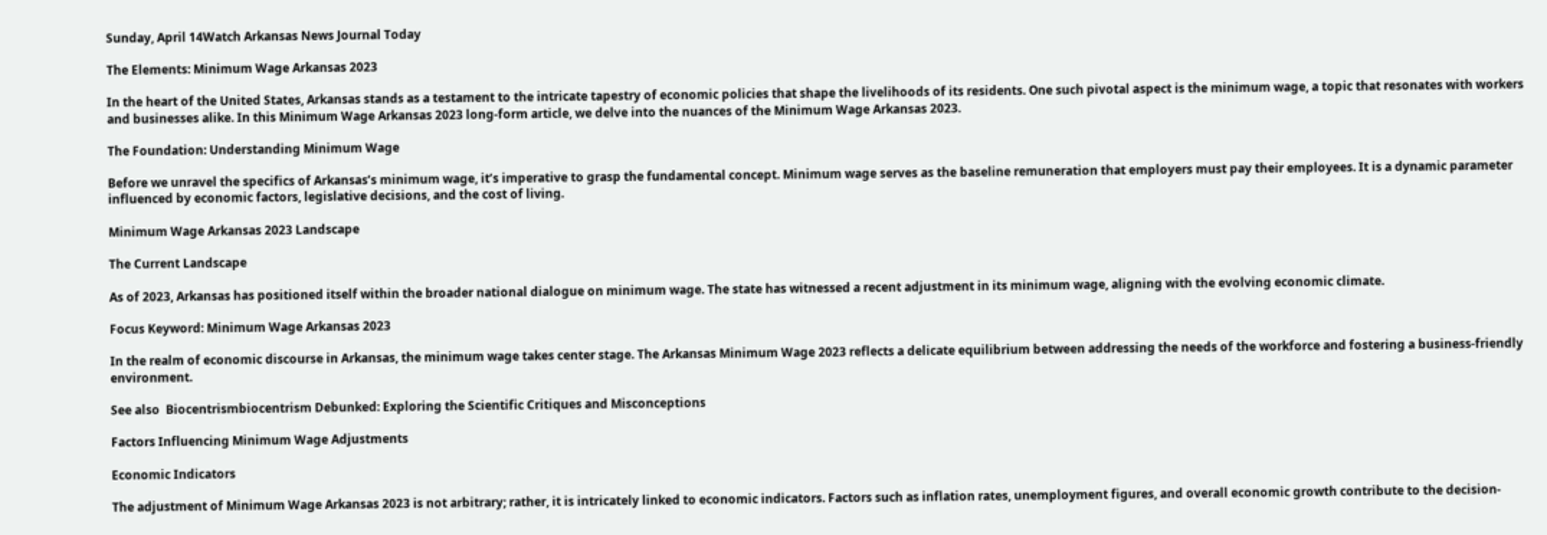Sunday, April 14Watch Arkansas News Journal Today

The Elements: Minimum Wage Arkansas 2023

In the heart of the United States, Arkansas stands as a testament to the intricate tapestry of economic policies that shape the livelihoods of its residents. One such pivotal aspect is the minimum wage, a topic that resonates with workers and businesses alike. In this Minimum Wage Arkansas 2023 long-form article, we delve into the nuances of the Minimum Wage Arkansas 2023.

The Foundation: Understanding Minimum Wage

Before we unravel the specifics of Arkansas’s minimum wage, it’s imperative to grasp the fundamental concept. Minimum wage serves as the baseline remuneration that employers must pay their employees. It is a dynamic parameter influenced by economic factors, legislative decisions, and the cost of living.

Minimum Wage Arkansas 2023 Landscape

The Current Landscape

As of 2023, Arkansas has positioned itself within the broader national dialogue on minimum wage. The state has witnessed a recent adjustment in its minimum wage, aligning with the evolving economic climate.

Focus Keyword: Minimum Wage Arkansas 2023

In the realm of economic discourse in Arkansas, the minimum wage takes center stage. The Arkansas Minimum Wage 2023 reflects a delicate equilibrium between addressing the needs of the workforce and fostering a business-friendly environment.

See also  Biocentrismbiocentrism Debunked: Exploring the Scientific Critiques and Misconceptions

Factors Influencing Minimum Wage Adjustments

Economic Indicators

The adjustment of Minimum Wage Arkansas 2023 is not arbitrary; rather, it is intricately linked to economic indicators. Factors such as inflation rates, unemployment figures, and overall economic growth contribute to the decision-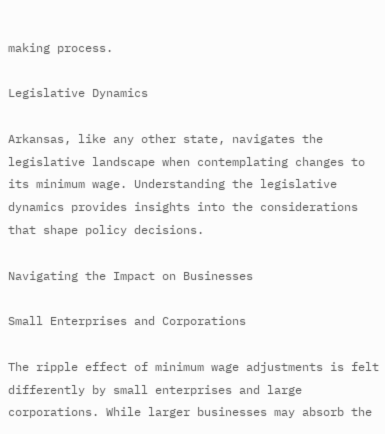making process.

Legislative Dynamics

Arkansas, like any other state, navigates the legislative landscape when contemplating changes to its minimum wage. Understanding the legislative dynamics provides insights into the considerations that shape policy decisions.

Navigating the Impact on Businesses

Small Enterprises and Corporations

The ripple effect of minimum wage adjustments is felt differently by small enterprises and large corporations. While larger businesses may absorb the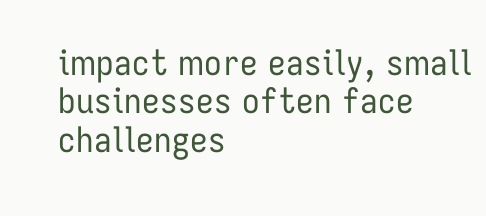impact more easily, small businesses often face challenges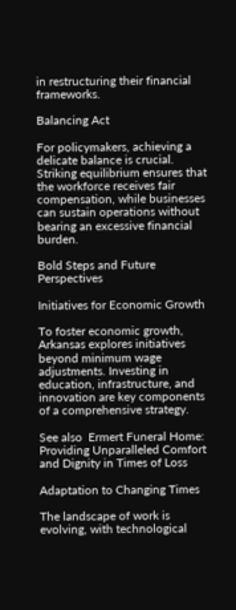in restructuring their financial frameworks.

Balancing Act

For policymakers, achieving a delicate balance is crucial. Striking equilibrium ensures that the workforce receives fair compensation, while businesses can sustain operations without bearing an excessive financial burden.

Bold Steps and Future Perspectives

Initiatives for Economic Growth

To foster economic growth, Arkansas explores initiatives beyond minimum wage adjustments. Investing in education, infrastructure, and innovation are key components of a comprehensive strategy.

See also  Ermert Funeral Home: Providing Unparalleled Comfort and Dignity in Times of Loss

Adaptation to Changing Times

The landscape of work is evolving, with technological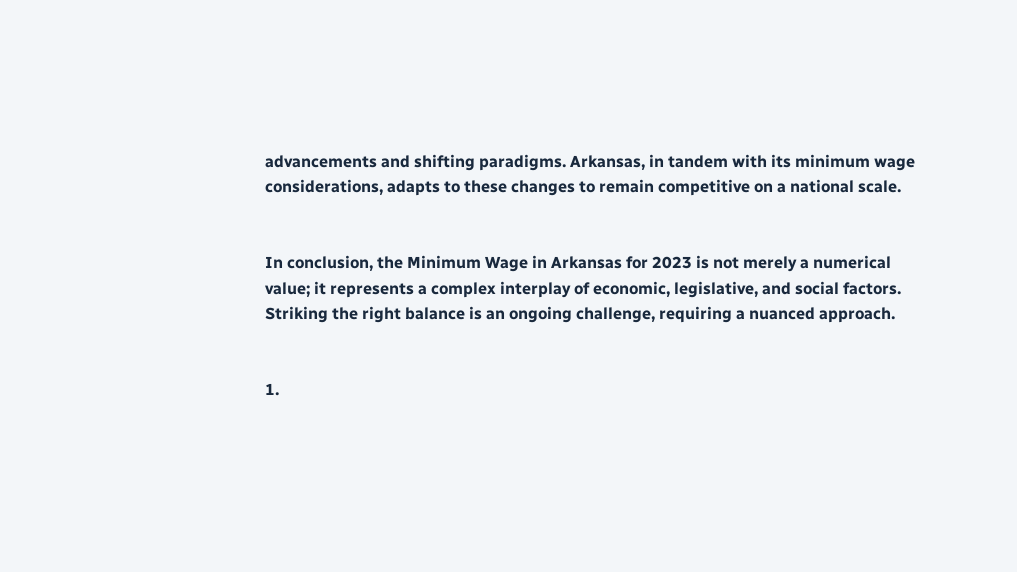advancements and shifting paradigms. Arkansas, in tandem with its minimum wage considerations, adapts to these changes to remain competitive on a national scale.


In conclusion, the Minimum Wage in Arkansas for 2023 is not merely a numerical value; it represents a complex interplay of economic, legislative, and social factors. Striking the right balance is an ongoing challenge, requiring a nuanced approach.


1.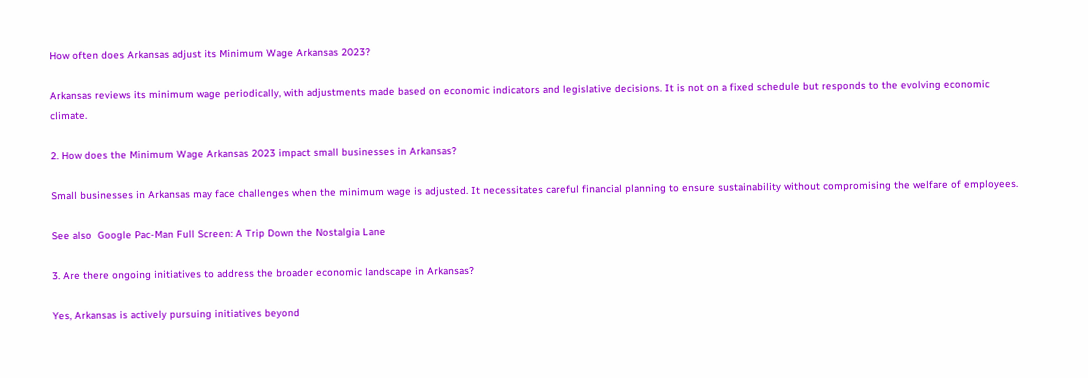How often does Arkansas adjust its Minimum Wage Arkansas 2023?

Arkansas reviews its minimum wage periodically, with adjustments made based on economic indicators and legislative decisions. It is not on a fixed schedule but responds to the evolving economic climate.

2. How does the Minimum Wage Arkansas 2023 impact small businesses in Arkansas?

Small businesses in Arkansas may face challenges when the minimum wage is adjusted. It necessitates careful financial planning to ensure sustainability without compromising the welfare of employees.

See also  Google Pac-Man Full Screen: A Trip Down the Nostalgia Lane

3. Are there ongoing initiatives to address the broader economic landscape in Arkansas?

Yes, Arkansas is actively pursuing initiatives beyond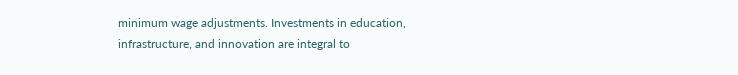minimum wage adjustments. Investments in education, infrastructure, and innovation are integral to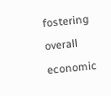fostering overall economic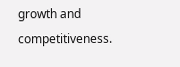growth and competitiveness.